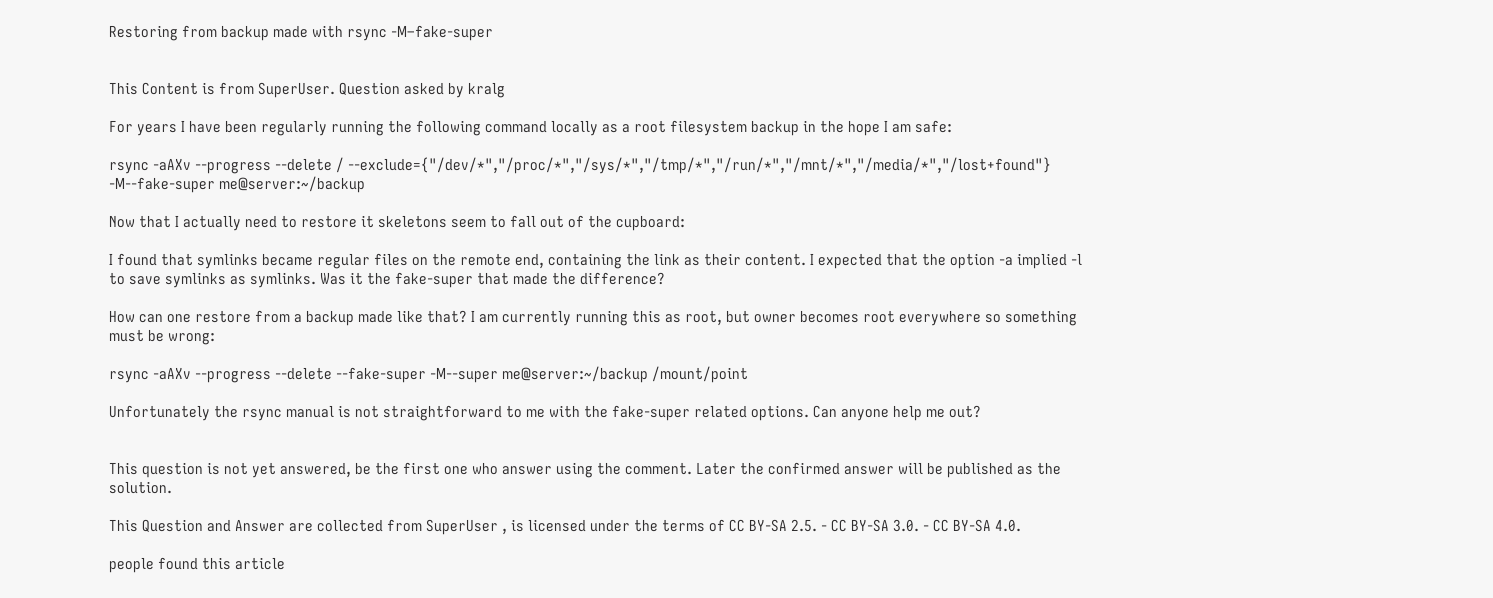Restoring from backup made with rsync -M–fake-super


This Content is from SuperUser. Question asked by kralg

For years I have been regularly running the following command locally as a root filesystem backup in the hope I am safe:

rsync -aAXv --progress --delete / --exclude={"/dev/*","/proc/*","/sys/*","/tmp/*","/run/*","/mnt/*","/media/*","/lost+found"} -M--fake-super me@server:~/backup

Now that I actually need to restore it skeletons seem to fall out of the cupboard:

I found that symlinks became regular files on the remote end, containing the link as their content. I expected that the option -a implied -l to save symlinks as symlinks. Was it the fake-super that made the difference?

How can one restore from a backup made like that? I am currently running this as root, but owner becomes root everywhere so something must be wrong:

rsync -aAXv --progress --delete --fake-super -M--super me@server:~/backup /mount/point

Unfortunately the rsync manual is not straightforward to me with the fake-super related options. Can anyone help me out?


This question is not yet answered, be the first one who answer using the comment. Later the confirmed answer will be published as the solution.

This Question and Answer are collected from SuperUser , is licensed under the terms of CC BY-SA 2.5. - CC BY-SA 3.0. - CC BY-SA 4.0.

people found this article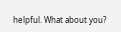helpful. What about you?